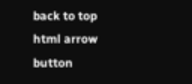back to top html arrow button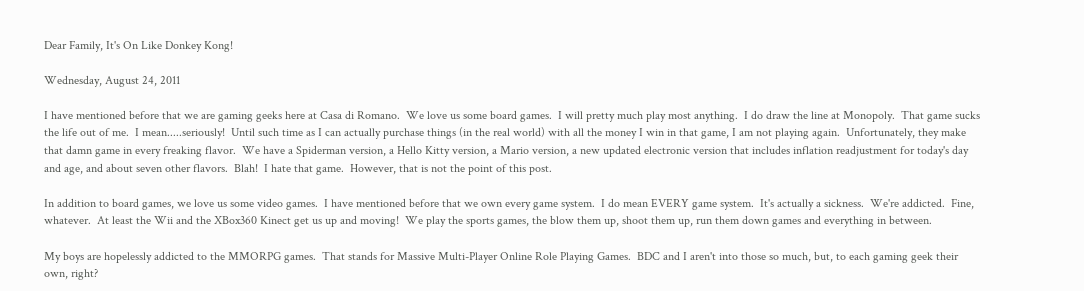Dear Family, It's On Like Donkey Kong!

Wednesday, August 24, 2011

I have mentioned before that we are gaming geeks here at Casa di Romano.  We love us some board games.  I will pretty much play most anything.  I do draw the line at Monopoly.  That game sucks the life out of me.  I mean.....seriously!  Until such time as I can actually purchase things (in the real world) with all the money I win in that game, I am not playing again.  Unfortunately, they make that damn game in every freaking flavor.  We have a Spiderman version, a Hello Kitty version, a Mario version, a new updated electronic version that includes inflation readjustment for today's day and age, and about seven other flavors.  Blah!  I hate that game.  However, that is not the point of this post.

In addition to board games, we love us some video games.  I have mentioned before that we own every game system.  I do mean EVERY game system.  It's actually a sickness.  We're addicted.  Fine, whatever.  At least the Wii and the XBox360 Kinect get us up and moving!  We play the sports games, the blow them up, shoot them up, run them down games and everything in between.

My boys are hopelessly addicted to the MMORPG games.  That stands for Massive Multi-Player Online Role Playing Games.  BDC and I aren't into those so much, but, to each gaming geek their own, right?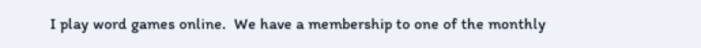I play word games online.  We have a membership to one of the monthly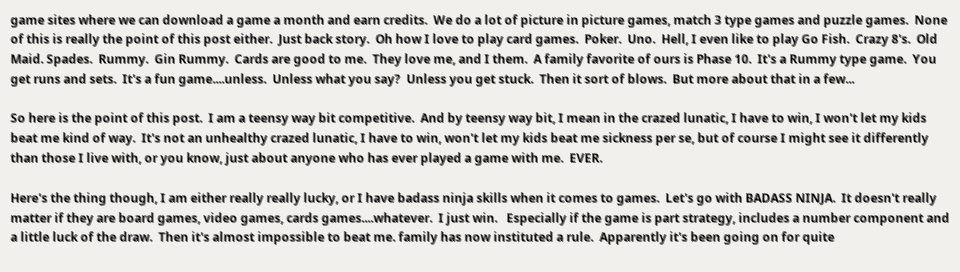game sites where we can download a game a month and earn credits.  We do a lot of picture in picture games, match 3 type games and puzzle games.  None of this is really the point of this post either.  Just back story.  Oh how I love to play card games.  Poker.  Uno.  Hell, I even like to play Go Fish.  Crazy 8's.  Old Maid. Spades.  Rummy.  Gin Rummy.  Cards are good to me.  They love me, and I them.  A family favorite of ours is Phase 10.  It's a Rummy type game.  You get runs and sets.  It's a fun game....unless.  Unless what you say?  Unless you get stuck.  Then it sort of blows.  But more about that in a few...

So here is the point of this post.  I am a teensy way bit competitive.  And by teensy way bit, I mean in the crazed lunatic, I have to win, I won't let my kids beat me kind of way.  It's not an unhealthy crazed lunatic, I have to win, won't let my kids beat me sickness per se, but of course I might see it differently than those I live with, or you know, just about anyone who has ever played a game with me.  EVER.

Here's the thing though, I am either really really lucky, or I have badass ninja skills when it comes to games.  Let's go with BADASS NINJA.  It doesn't really matter if they are board games, video games, cards games....whatever.  I just win.   Especially if the game is part strategy, includes a number component and a little luck of the draw.  Then it's almost impossible to beat me. family has now instituted a rule.  Apparently it's been going on for quite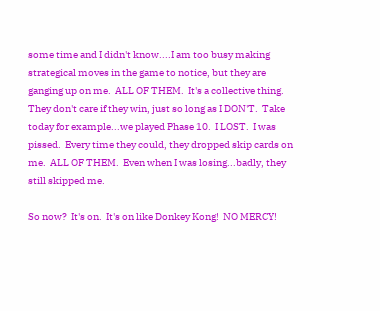some time and I didn't know....I am too busy making strategical moves in the game to notice, but they are ganging up on me.  ALL OF THEM.  It's a collective thing.  They don't care if they win, just so long as I DON'T.  Take today for example...we played Phase 10.  I LOST.  I was pissed.  Every time they could, they dropped skip cards on me.  ALL OF THEM.  Even when I was losing...badly, they still skipped me.

So now?  It's on.  It's on like Donkey Kong!  NO MERCY!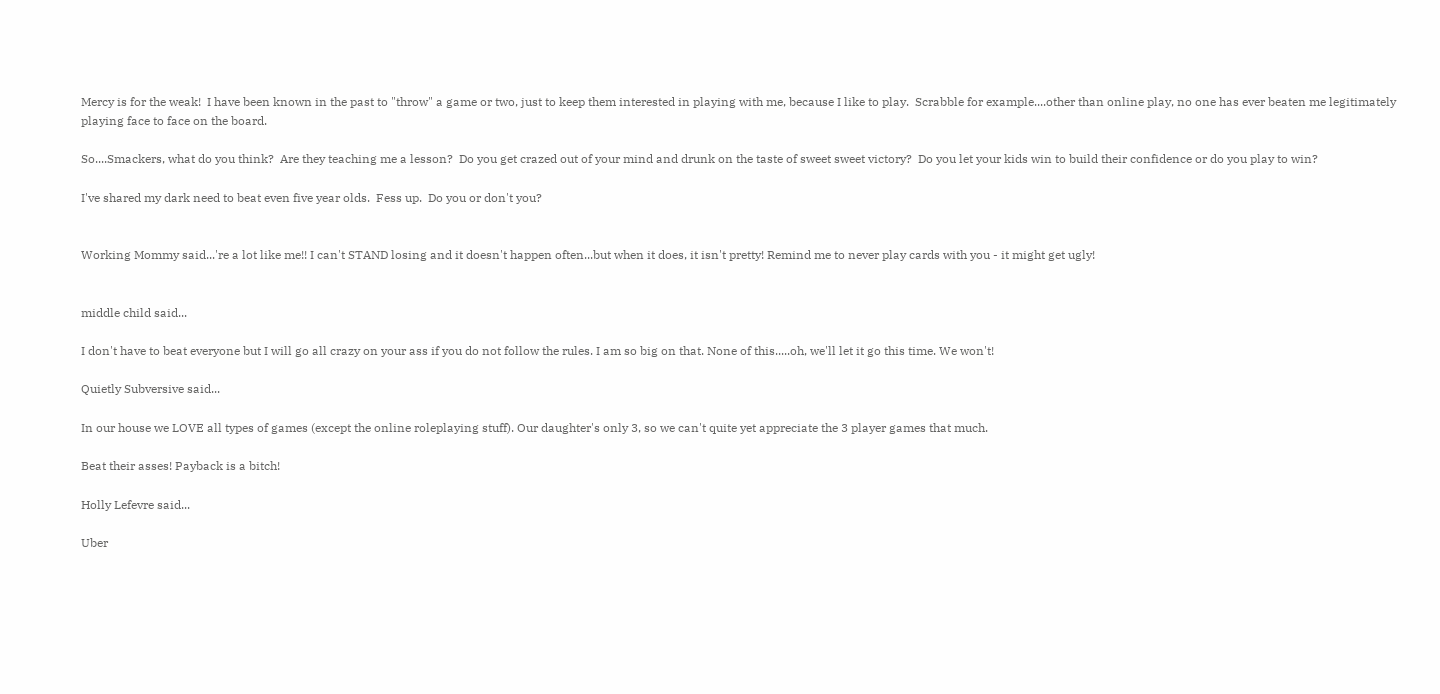Mercy is for the weak!  I have been known in the past to "throw" a game or two, just to keep them interested in playing with me, because I like to play.  Scrabble for example....other than online play, no one has ever beaten me legitimately playing face to face on the board.

So....Smackers, what do you think?  Are they teaching me a lesson?  Do you get crazed out of your mind and drunk on the taste of sweet sweet victory?  Do you let your kids win to build their confidence or do you play to win?

I've shared my dark need to beat even five year olds.  Fess up.  Do you or don't you?


Working Mommy said...'re a lot like me!! I can't STAND losing and it doesn't happen often...but when it does, it isn't pretty! Remind me to never play cards with you - it might get ugly!


middle child said...

I don't have to beat everyone but I will go all crazy on your ass if you do not follow the rules. I am so big on that. None of this.....oh, we'll let it go this time. We won't!

Quietly Subversive said...

In our house we LOVE all types of games (except the online roleplaying stuff). Our daughter's only 3, so we can't quite yet appreciate the 3 player games that much.

Beat their asses! Payback is a bitch!

Holly Lefevre said...

Uber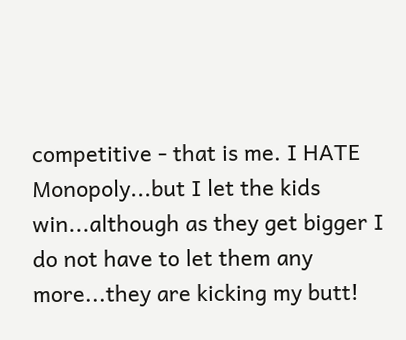competitive - that is me. I HATE Monopoly...but I let the kids win...although as they get bigger I do not have to let them any more...they are kicking my butt!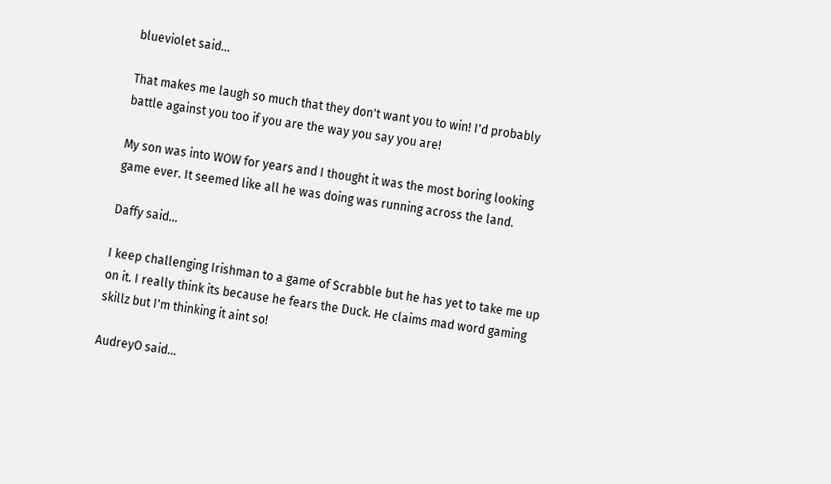blueviolet said...

That makes me laugh so much that they don't want you to win! I'd probably battle against you too if you are the way you say you are!

My son was into WOW for years and I thought it was the most boring looking game ever. It seemed like all he was doing was running across the land.

Daffy said...

I keep challenging Irishman to a game of Scrabble but he has yet to take me up on it. I really think its because he fears the Duck. He claims mad word gaming skillz but I'm thinking it aint so!

AudreyO said...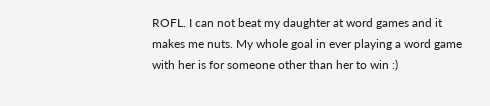ROFL. I can not beat my daughter at word games and it makes me nuts. My whole goal in ever playing a word game with her is for someone other than her to win :)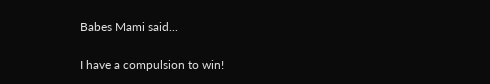Babes Mami said...

I have a compulsion to win!